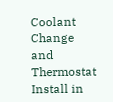Coolant Change and Thermostat Install in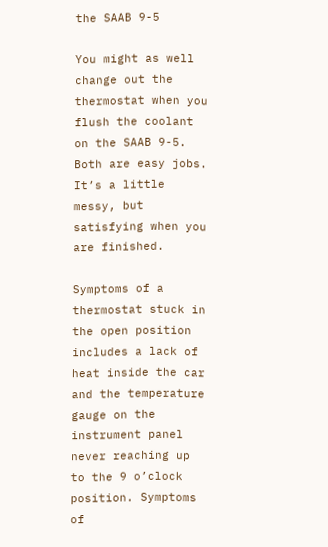the SAAB 9-5

You might as well change out the thermostat when you flush the coolant on the SAAB 9-5. Both are easy jobs. It’s a little messy, but satisfying when you are finished.

Symptoms of a thermostat stuck in the open position includes a lack of heat inside the car and the temperature gauge on the instrument panel never reaching up to the 9 o’clock position. Symptoms of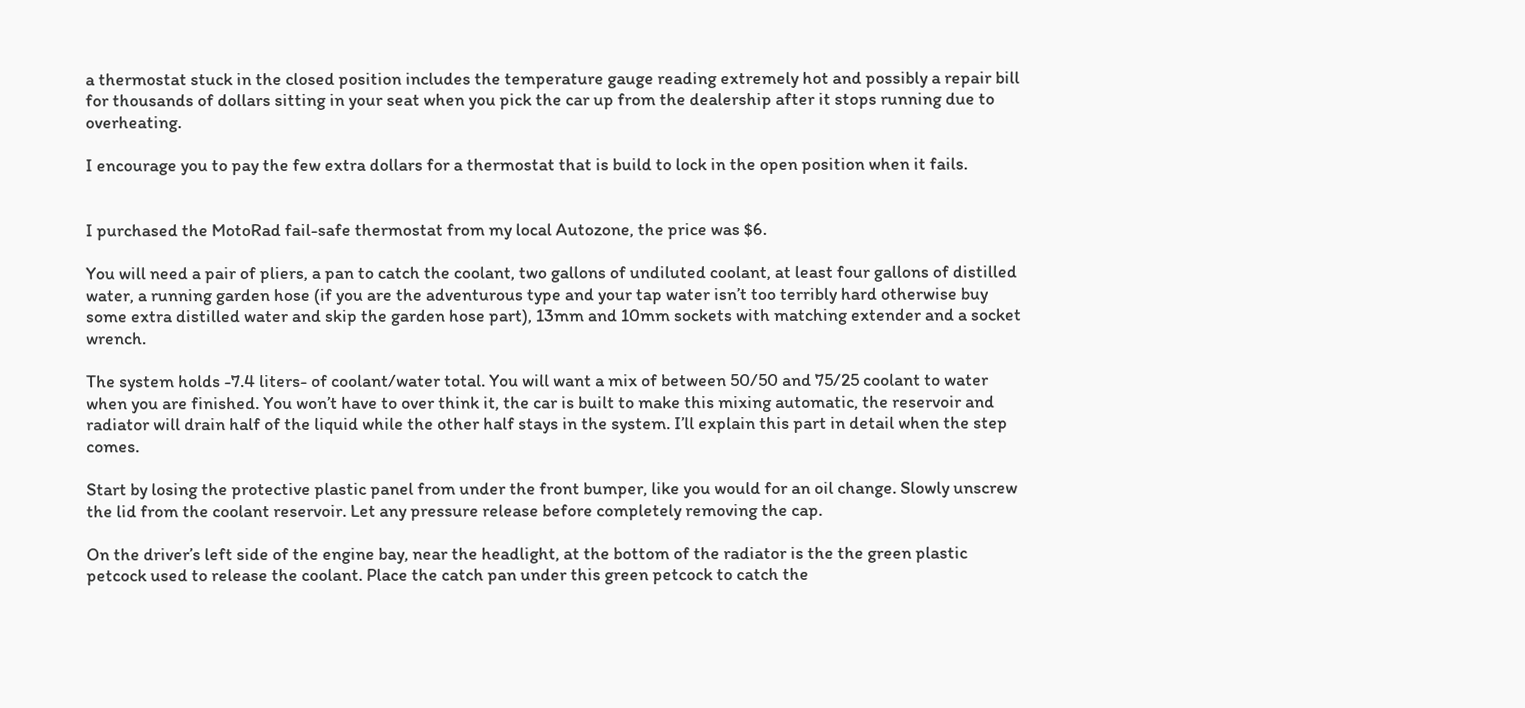a thermostat stuck in the closed position includes the temperature gauge reading extremely hot and possibly a repair bill for thousands of dollars sitting in your seat when you pick the car up from the dealership after it stops running due to overheating.

I encourage you to pay the few extra dollars for a thermostat that is build to lock in the open position when it fails.


I purchased the MotoRad fail-safe thermostat from my local Autozone, the price was $6.

You will need a pair of pliers, a pan to catch the coolant, two gallons of undiluted coolant, at least four gallons of distilled water, a running garden hose (if you are the adventurous type and your tap water isn’t too terribly hard otherwise buy some extra distilled water and skip the garden hose part), 13mm and 10mm sockets with matching extender and a socket wrench.

The system holds -7.4 liters- of coolant/water total. You will want a mix of between 50/50 and 75/25 coolant to water when you are finished. You won’t have to over think it, the car is built to make this mixing automatic, the reservoir and radiator will drain half of the liquid while the other half stays in the system. I’ll explain this part in detail when the step comes.

Start by losing the protective plastic panel from under the front bumper, like you would for an oil change. Slowly unscrew the lid from the coolant reservoir. Let any pressure release before completely removing the cap.

On the driver’s left side of the engine bay, near the headlight, at the bottom of the radiator is the the green plastic petcock used to release the coolant. Place the catch pan under this green petcock to catch the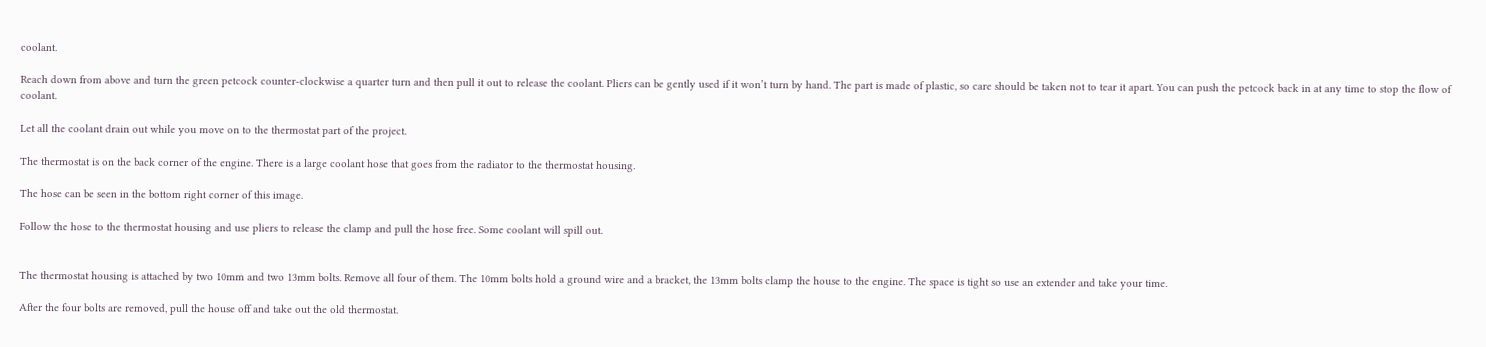coolant.

Reach down from above and turn the green petcock counter-clockwise a quarter turn and then pull it out to release the coolant. Pliers can be gently used if it won’t turn by hand. The part is made of plastic, so care should be taken not to tear it apart. You can push the petcock back in at any time to stop the flow of coolant.

Let all the coolant drain out while you move on to the thermostat part of the project.

The thermostat is on the back corner of the engine. There is a large coolant hose that goes from the radiator to the thermostat housing.

The hose can be seen in the bottom right corner of this image.

Follow the hose to the thermostat housing and use pliers to release the clamp and pull the hose free. Some coolant will spill out.


The thermostat housing is attached by two 10mm and two 13mm bolts. Remove all four of them. The 10mm bolts hold a ground wire and a bracket, the 13mm bolts clamp the house to the engine. The space is tight so use an extender and take your time.

After the four bolts are removed, pull the house off and take out the old thermostat.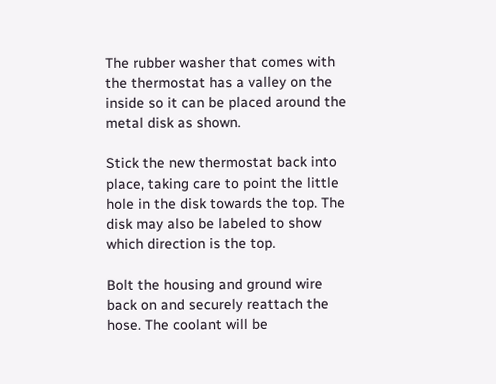The rubber washer that comes with the thermostat has a valley on the inside so it can be placed around the metal disk as shown.

Stick the new thermostat back into place, taking care to point the little hole in the disk towards the top. The disk may also be labeled to show which direction is the top.

Bolt the housing and ground wire back on and securely reattach the hose. The coolant will be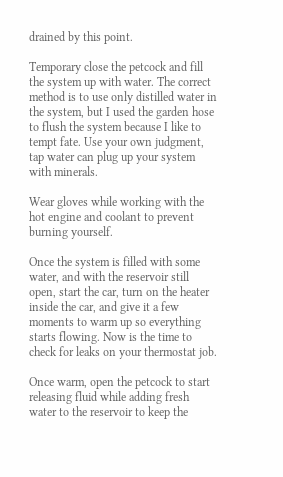drained by this point.

Temporary close the petcock and fill the system up with water. The correct method is to use only distilled water in the system, but I used the garden hose to flush the system because I like to tempt fate. Use your own judgment, tap water can plug up your system with minerals.

Wear gloves while working with the hot engine and coolant to prevent burning yourself.

Once the system is filled with some water, and with the reservoir still open, start the car, turn on the heater inside the car, and give it a few moments to warm up so everything starts flowing. Now is the time to check for leaks on your thermostat job.

Once warm, open the petcock to start releasing fluid while adding fresh water to the reservoir to keep the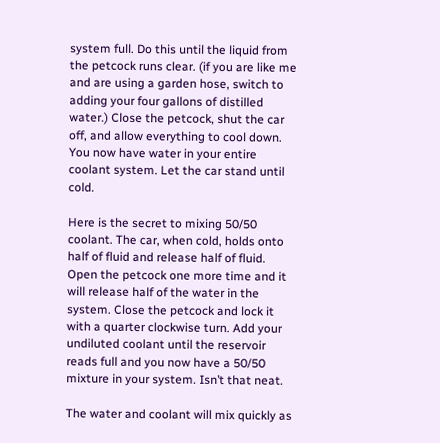system full. Do this until the liquid from the petcock runs clear. (if you are like me and are using a garden hose, switch to adding your four gallons of distilled water.) Close the petcock, shut the car off, and allow everything to cool down. You now have water in your entire coolant system. Let the car stand until cold.

Here is the secret to mixing 50/50 coolant. The car, when cold, holds onto half of fluid and release half of fluid. Open the petcock one more time and it will release half of the water in the system. Close the petcock and lock it with a quarter clockwise turn. Add your undiluted coolant until the reservoir reads full and you now have a 50/50 mixture in your system. Isn’t that neat.

The water and coolant will mix quickly as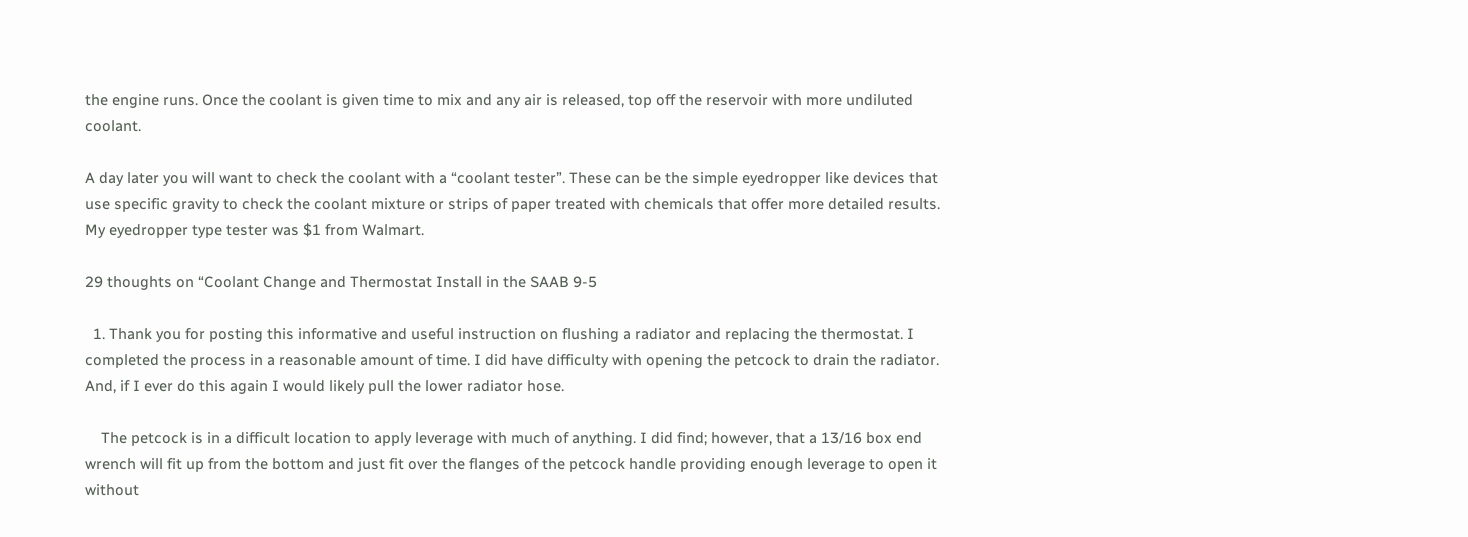the engine runs. Once the coolant is given time to mix and any air is released, top off the reservoir with more undiluted coolant.

A day later you will want to check the coolant with a “coolant tester”. These can be the simple eyedropper like devices that use specific gravity to check the coolant mixture or strips of paper treated with chemicals that offer more detailed results. My eyedropper type tester was $1 from Walmart.

29 thoughts on “Coolant Change and Thermostat Install in the SAAB 9-5

  1. Thank you for posting this informative and useful instruction on flushing a radiator and replacing the thermostat. I completed the process in a reasonable amount of time. I did have difficulty with opening the petcock to drain the radiator. And, if I ever do this again I would likely pull the lower radiator hose.

    The petcock is in a difficult location to apply leverage with much of anything. I did find; however, that a 13/16 box end wrench will fit up from the bottom and just fit over the flanges of the petcock handle providing enough leverage to open it without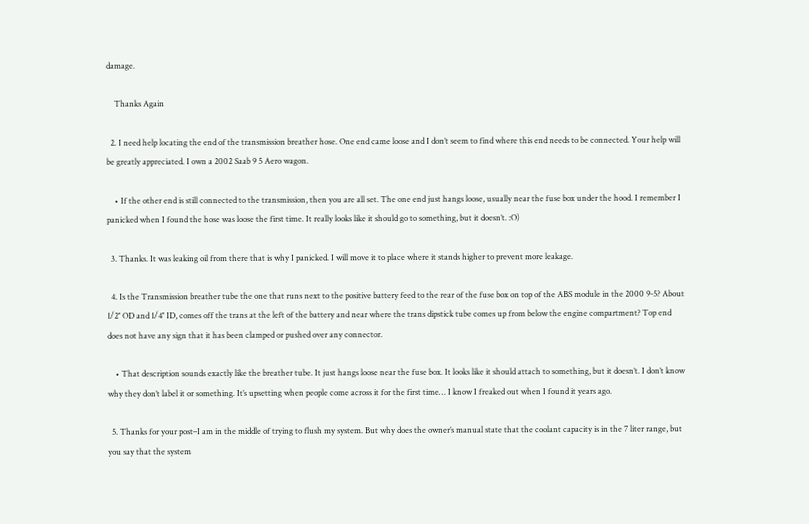damage.

    Thanks Again

  2. I need help locating the end of the transmission breather hose. One end came loose and I don’t seem to find where this end needs to be connected. Your help will be greatly appreciated. I own a 2002 Saab 9 5 Aero wagon.

    • If the other end is still connected to the transmission, then you are all set. The one end just hangs loose, usually near the fuse box under the hood. I remember I panicked when I found the hose was loose the first time. It really looks like it should go to something, but it doesn’t. :O)

  3. Thanks. It was leaking oil from there that is why I panicked. I will move it to place where it stands higher to prevent more leakage.

  4. Is the Transmission breather tube the one that runs next to the positive battery feed to the rear of the fuse box on top of the ABS module in the 2000 9-5? About 1/2″ OD and 1/4″ ID, comes off the trans at the left of the battery and near where the trans dipstick tube comes up from below the engine compartment? Top end does not have any sign that it has been clamped or pushed over any connector.

    • That description sounds exactly like the breather tube. It just hangs loose near the fuse box. It looks like it should attach to something, but it doesn’t. I don’t know why they don’t label it or something. It’s upsetting when people come across it for the first time… I know I freaked out when I found it years ago.

  5. Thanks for your post–I am in the middle of trying to flush my system. But why does the owner’s manual state that the coolant capacity is in the 7 liter range, but you say that the system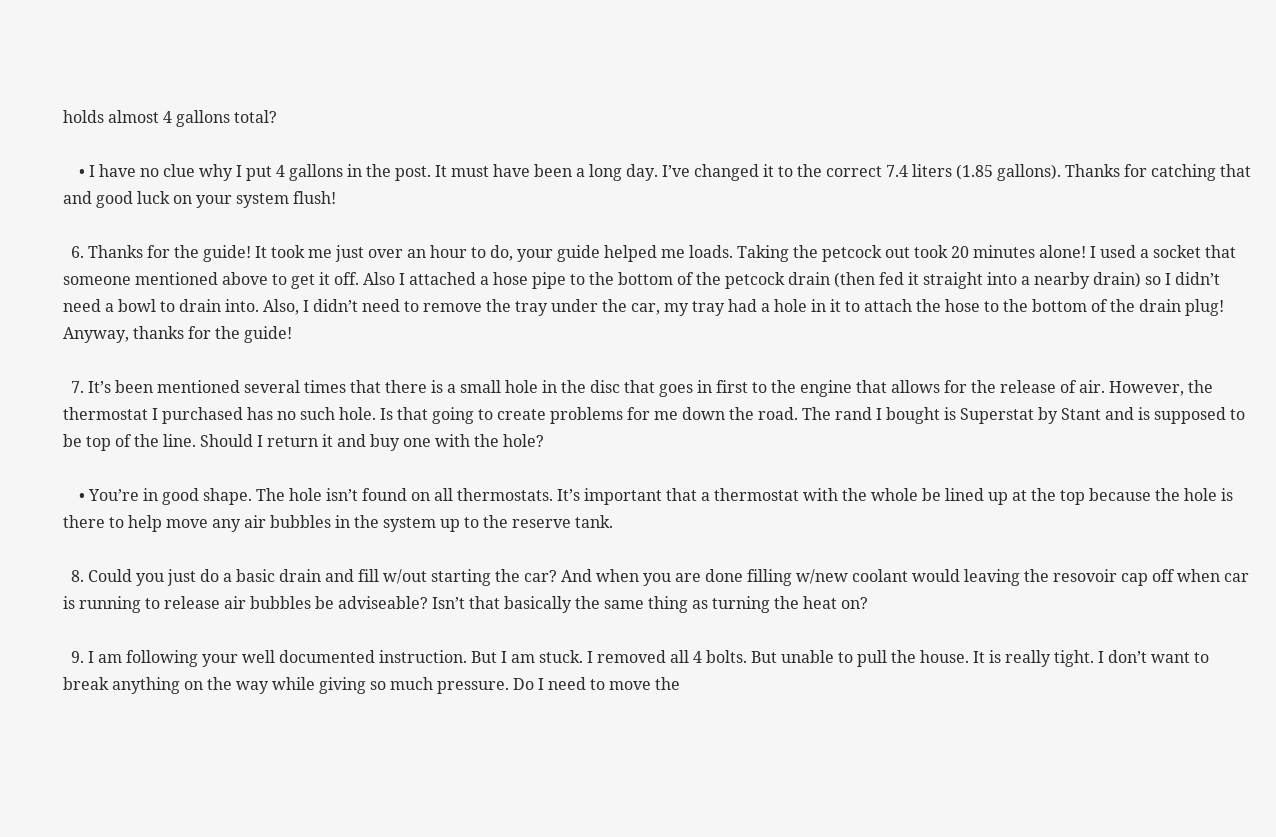holds almost 4 gallons total?

    • I have no clue why I put 4 gallons in the post. It must have been a long day. I’ve changed it to the correct 7.4 liters (1.85 gallons). Thanks for catching that and good luck on your system flush!

  6. Thanks for the guide! It took me just over an hour to do, your guide helped me loads. Taking the petcock out took 20 minutes alone! I used a socket that someone mentioned above to get it off. Also I attached a hose pipe to the bottom of the petcock drain (then fed it straight into a nearby drain) so I didn’t need a bowl to drain into. Also, I didn’t need to remove the tray under the car, my tray had a hole in it to attach the hose to the bottom of the drain plug! Anyway, thanks for the guide!

  7. It’s been mentioned several times that there is a small hole in the disc that goes in first to the engine that allows for the release of air. However, the thermostat I purchased has no such hole. Is that going to create problems for me down the road. The rand I bought is Superstat by Stant and is supposed to be top of the line. Should I return it and buy one with the hole?

    • You’re in good shape. The hole isn’t found on all thermostats. It’s important that a thermostat with the whole be lined up at the top because the hole is there to help move any air bubbles in the system up to the reserve tank.

  8. Could you just do a basic drain and fill w/out starting the car? And when you are done filling w/new coolant would leaving the resovoir cap off when car is running to release air bubbles be adviseable? Isn’t that basically the same thing as turning the heat on?

  9. I am following your well documented instruction. But I am stuck. I removed all 4 bolts. But unable to pull the house. It is really tight. I don’t want to break anything on the way while giving so much pressure. Do I need to move the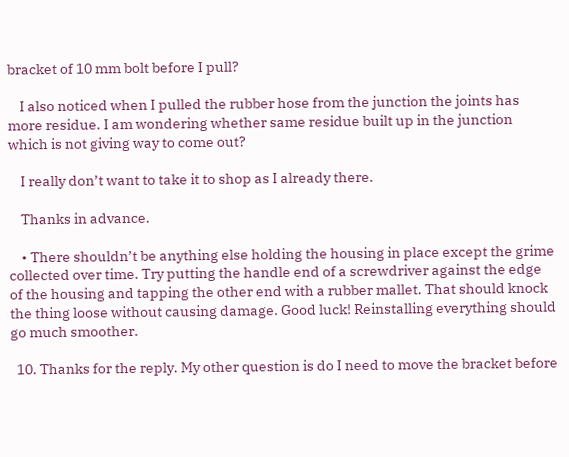bracket of 10 mm bolt before I pull?

    I also noticed when I pulled the rubber hose from the junction the joints has more residue. I am wondering whether same residue built up in the junction which is not giving way to come out?

    I really don’t want to take it to shop as I already there.

    Thanks in advance.

    • There shouldn’t be anything else holding the housing in place except the grime collected over time. Try putting the handle end of a screwdriver against the edge of the housing and tapping the other end with a rubber mallet. That should knock the thing loose without causing damage. Good luck! Reinstalling everything should go much smoother.

  10. Thanks for the reply. My other question is do I need to move the bracket before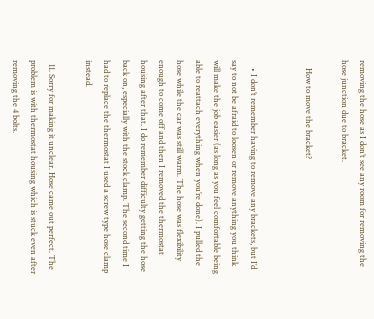removing the hose as I don’t see any room for removing the hose junction due to bracket.

    How to move the bracket?


    • I don’t remember having to remove any brackets, but I’d say to not be afraid to loosen or remove anything you think will make the job easier (as long as you feel comfortable being able to reattach everything when you’re done). I pulled the hose while the car was still warm. The hose was flexibility enough to come off and then I removed the thermostat housing after that. I do remember difficulty getting the hose back on, especially with the stock clamp. The second time I had to replace the thermostat I used a screw type hose clamp instead.

  11. Sorry for making it unclear. Hose came out perfect. The problem is with thermostat housing which is stuck even after removing the 4 bolts.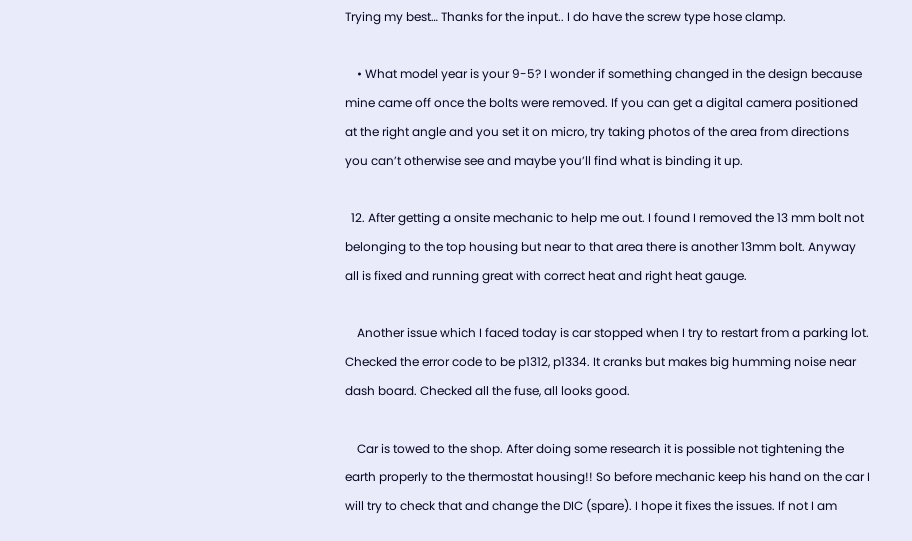Trying my best… Thanks for the input.. I do have the screw type hose clamp.

    • What model year is your 9-5? I wonder if something changed in the design because mine came off once the bolts were removed. If you can get a digital camera positioned at the right angle and you set it on micro, try taking photos of the area from directions you can’t otherwise see and maybe you’ll find what is binding it up.

  12. After getting a onsite mechanic to help me out. I found I removed the 13 mm bolt not belonging to the top housing but near to that area there is another 13mm bolt. Anyway all is fixed and running great with correct heat and right heat gauge.

    Another issue which I faced today is car stopped when I try to restart from a parking lot. Checked the error code to be p1312, p1334. It cranks but makes big humming noise near dash board. Checked all the fuse, all looks good.

    Car is towed to the shop. After doing some research it is possible not tightening the earth properly to the thermostat housing!! So before mechanic keep his hand on the car I will try to check that and change the DIC (spare). I hope it fixes the issues. If not I am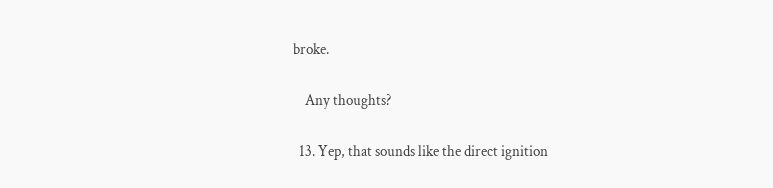broke.

    Any thoughts?

  13. Yep, that sounds like the direct ignition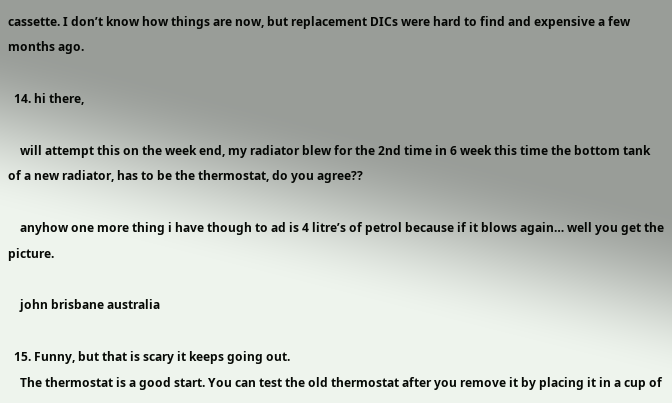cassette. I don’t know how things are now, but replacement DICs were hard to find and expensive a few months ago.

  14. hi there,

    will attempt this on the week end, my radiator blew for the 2nd time in 6 week this time the bottom tank of a new radiator, has to be the thermostat, do you agree??

    anyhow one more thing i have though to ad is 4 litre’s of petrol because if it blows again… well you get the picture.

    john brisbane australia

  15. Funny, but that is scary it keeps going out.
    The thermostat is a good start. You can test the old thermostat after you remove it by placing it in a cup of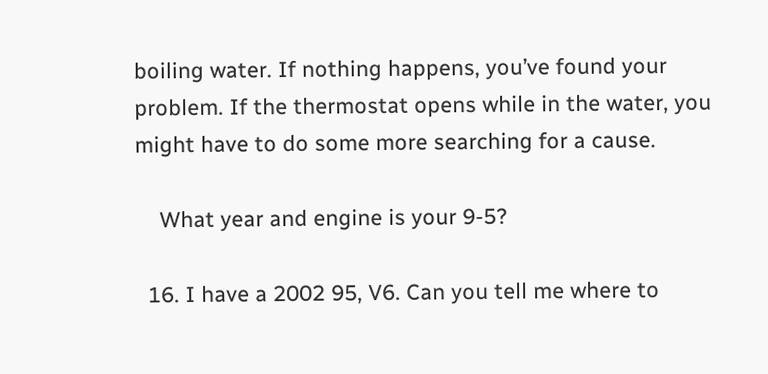boiling water. If nothing happens, you’ve found your problem. If the thermostat opens while in the water, you might have to do some more searching for a cause.

    What year and engine is your 9-5?

  16. I have a 2002 95, V6. Can you tell me where to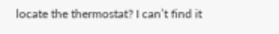locate the thermostat? I can’t find it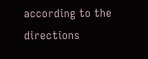according to the directions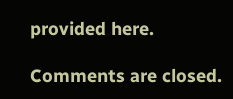provided here.

Comments are closed.